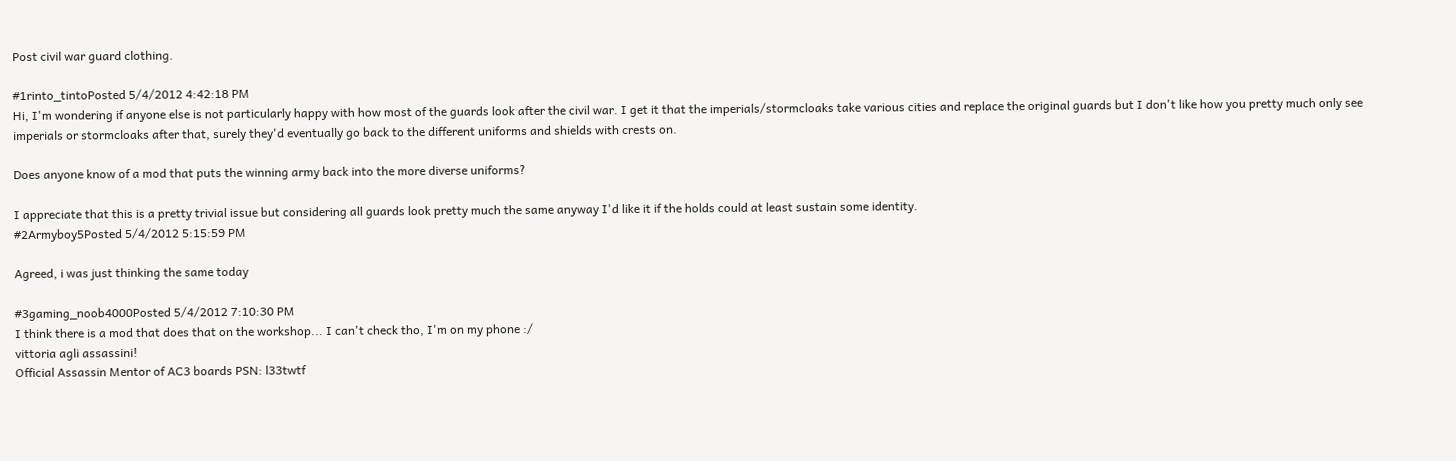Post civil war guard clothing.

#1rinto_tintoPosted 5/4/2012 4:42:18 PM
Hi, I'm wondering if anyone else is not particularly happy with how most of the guards look after the civil war. I get it that the imperials/stormcloaks take various cities and replace the original guards but I don't like how you pretty much only see imperials or stormcloaks after that, surely they'd eventually go back to the different uniforms and shields with crests on.

Does anyone know of a mod that puts the winning army back into the more diverse uniforms?

I appreciate that this is a pretty trivial issue but considering all guards look pretty much the same anyway I'd like it if the holds could at least sustain some identity.
#2Armyboy5Posted 5/4/2012 5:15:59 PM

Agreed, i was just thinking the same today

#3gaming_noob4000Posted 5/4/2012 7:10:30 PM
I think there is a mod that does that on the workshop... I can't check tho, I'm on my phone :/
vittoria agli assassini!
Official Assassin Mentor of AC3 boards PSN: l33twtf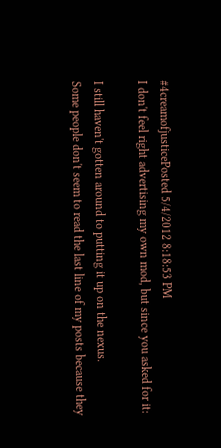#4creamofjusticePosted 5/4/2012 8:18:53 PM
I don't feel right advertising my own mod, but since you asked for it:

I still haven't gotten around to putting it up on the nexus.
Some people don't seem to read the last line of my posts because they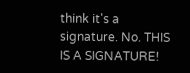think it's a signature. No. THIS IS A SIGNATURE!